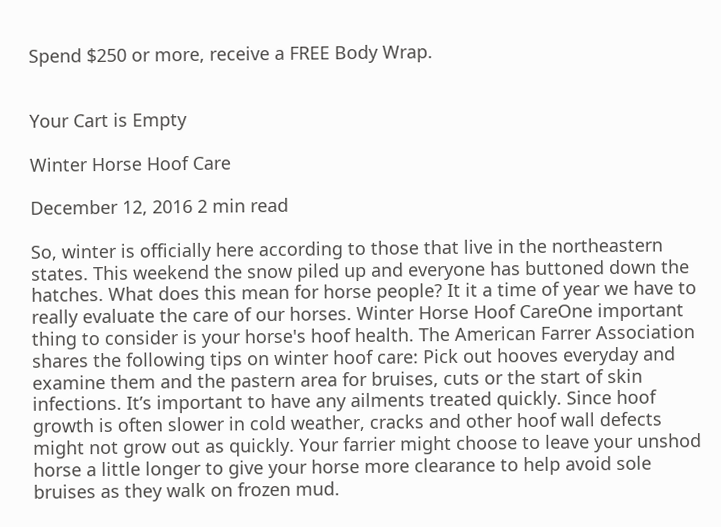Spend $250 or more, receive a FREE Body Wrap.


Your Cart is Empty

Winter Horse Hoof Care

December 12, 2016 2 min read

So, winter is officially here according to those that live in the northeastern states. This weekend the snow piled up and everyone has buttoned down the hatches. What does this mean for horse people? It it a time of year we have to really evaluate the care of our horses. Winter Horse Hoof CareOne important thing to consider is your horse's hoof health. The American Farrer Association shares the following tips on winter hoof care: Pick out hooves everyday and examine them and the pastern area for bruises, cuts or the start of skin infections. It’s important to have any ailments treated quickly. Since hoof growth is often slower in cold weather, cracks and other hoof wall defects might not grow out as quickly. Your farrier might choose to leave your unshod horse a little longer to give your horse more clearance to help avoid sole bruises as they walk on frozen mud.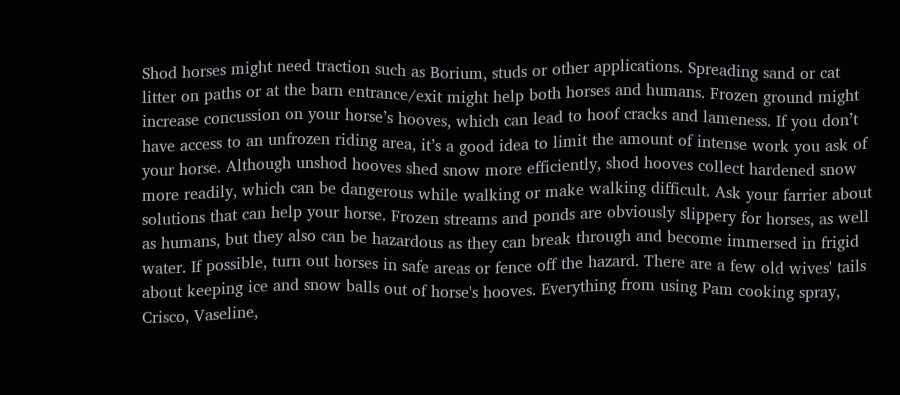Shod horses might need traction such as Borium, studs or other applications. Spreading sand or cat litter on paths or at the barn entrance/exit might help both horses and humans. Frozen ground might increase concussion on your horse’s hooves, which can lead to hoof cracks and lameness. If you don’t have access to an unfrozen riding area, it’s a good idea to limit the amount of intense work you ask of your horse. Although unshod hooves shed snow more efficiently, shod hooves collect hardened snow more readily, which can be dangerous while walking or make walking difficult. Ask your farrier about solutions that can help your horse. Frozen streams and ponds are obviously slippery for horses, as well as humans, but they also can be hazardous as they can break through and become immersed in frigid water. If possible, turn out horses in safe areas or fence off the hazard. There are a few old wives' tails about keeping ice and snow balls out of horse's hooves. Everything from using Pam cooking spray, Crisco, Vaseline,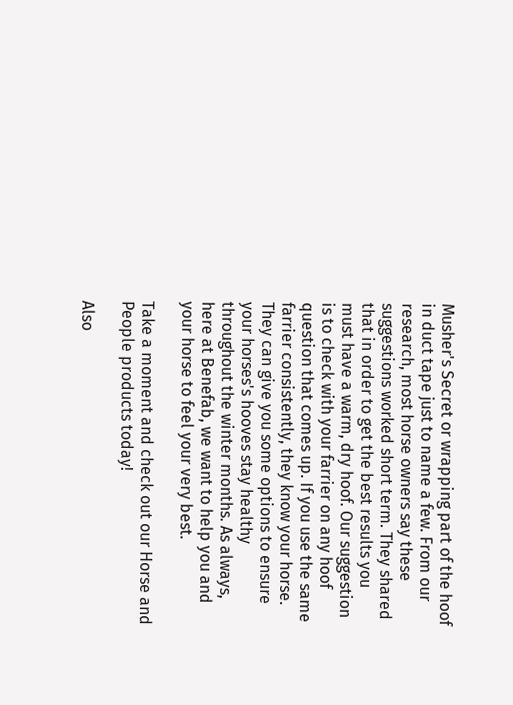Musher's Secret or wrapping part of the hoof in duct tape just to name a few. From our research, most horse owners say these suggestions worked short term. They shared that in order to get the best results you must have a warm, dry hoof. Our suggestion is to check with your farrier on any hoof question that comes up. If you use the same farrier consistently, they know your horse. They can give you some options to ensure your horses's hooves stay healthy throughout the winter months. As always, here at Benefab, we want to help you and your horse to feel your very best.

Take a moment and check out our Horse and People products today!

Also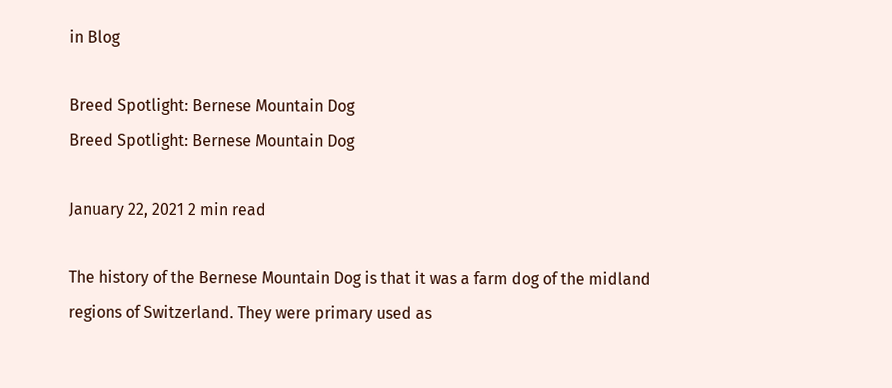in Blog

Breed Spotlight: Bernese Mountain Dog
Breed Spotlight: Bernese Mountain Dog

January 22, 2021 2 min read

The history of the Bernese Mountain Dog is that it was a farm dog of the midland regions of Switzerland. They were primary used as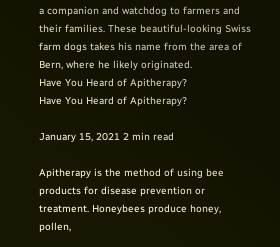a companion and watchdog to farmers and their families. These beautiful-looking Swiss farm dogs takes his name from the area of Bern, where he likely originated.
Have You Heard of Apitherapy?
Have You Heard of Apitherapy?

January 15, 2021 2 min read

Apitherapy is the method of using bee products for disease prevention or treatment. Honeybees produce honey, pollen,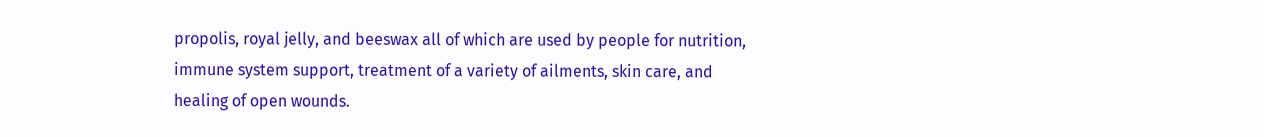propolis, royal jelly, and beeswax all of which are used by people for nutrition, immune system support, treatment of a variety of ailments, skin care, and healing of open wounds.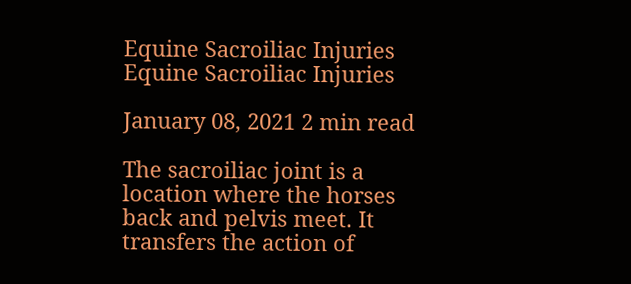Equine Sacroiliac Injuries
Equine Sacroiliac Injuries

January 08, 2021 2 min read

The sacroiliac joint is a location where the horses back and pelvis meet. It transfers the action of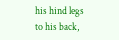his hind legs to his back,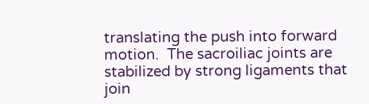translating the push into forward motion.  The sacroiliac joints are stabilized by strong ligaments that join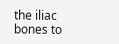the iliac bones to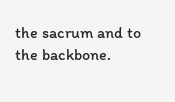the sacrum and to the backbone.